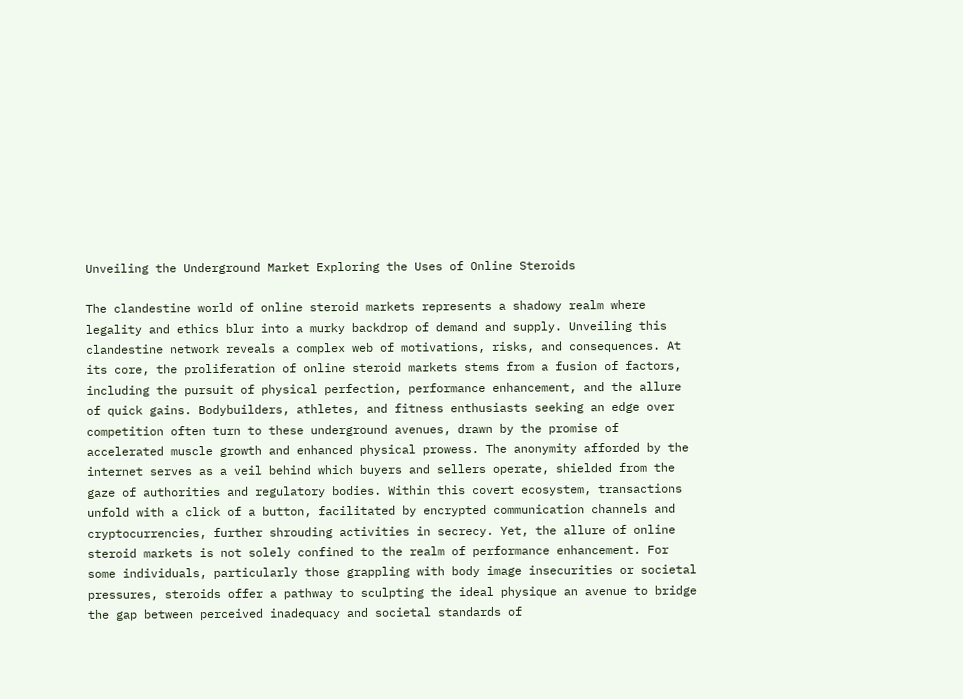Unveiling the Underground Market Exploring the Uses of Online Steroids

The clandestine world of online steroid markets represents a shadowy realm where legality and ethics blur into a murky backdrop of demand and supply. Unveiling this clandestine network reveals a complex web of motivations, risks, and consequences. At its core, the proliferation of online steroid markets stems from a fusion of factors, including the pursuit of physical perfection, performance enhancement, and the allure of quick gains. Bodybuilders, athletes, and fitness enthusiasts seeking an edge over competition often turn to these underground avenues, drawn by the promise of accelerated muscle growth and enhanced physical prowess. The anonymity afforded by the internet serves as a veil behind which buyers and sellers operate, shielded from the gaze of authorities and regulatory bodies. Within this covert ecosystem, transactions unfold with a click of a button, facilitated by encrypted communication channels and cryptocurrencies, further shrouding activities in secrecy. Yet, the allure of online steroid markets is not solely confined to the realm of performance enhancement. For some individuals, particularly those grappling with body image insecurities or societal pressures, steroids offer a pathway to sculpting the ideal physique an avenue to bridge the gap between perceived inadequacy and societal standards of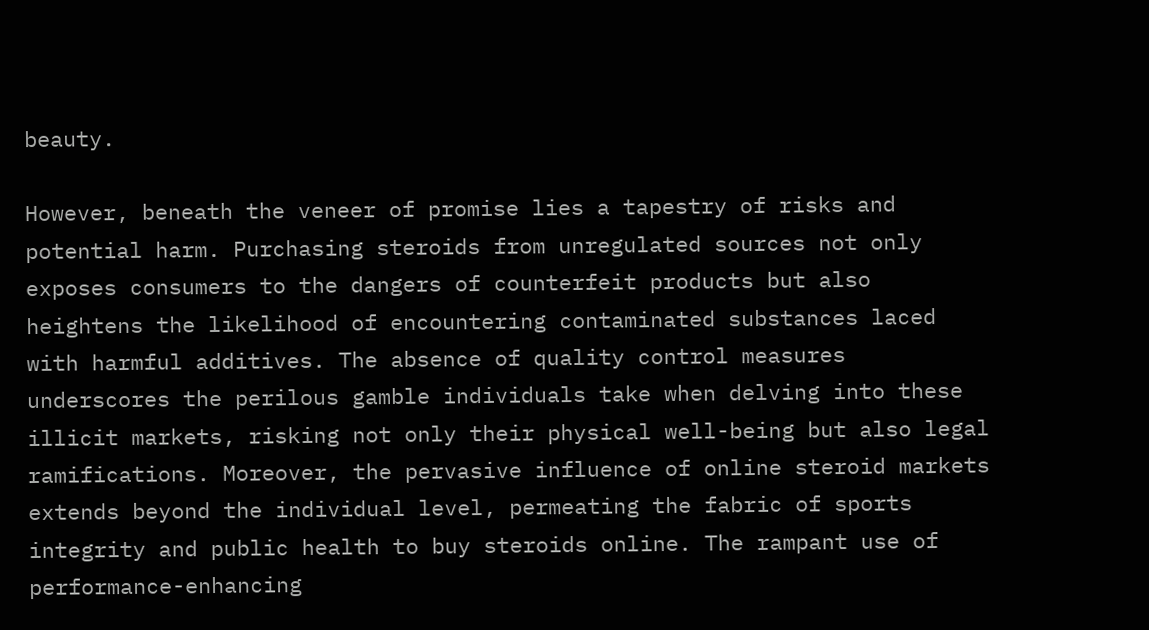beauty.

However, beneath the veneer of promise lies a tapestry of risks and potential harm. Purchasing steroids from unregulated sources not only exposes consumers to the dangers of counterfeit products but also heightens the likelihood of encountering contaminated substances laced with harmful additives. The absence of quality control measures underscores the perilous gamble individuals take when delving into these illicit markets, risking not only their physical well-being but also legal ramifications. Moreover, the pervasive influence of online steroid markets extends beyond the individual level, permeating the fabric of sports integrity and public health to buy steroids online. The rampant use of performance-enhancing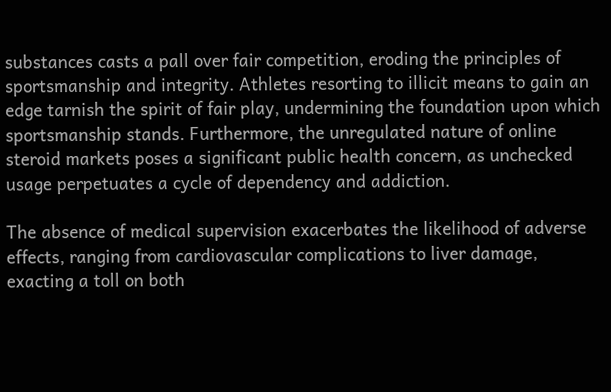substances casts a pall over fair competition, eroding the principles of sportsmanship and integrity. Athletes resorting to illicit means to gain an edge tarnish the spirit of fair play, undermining the foundation upon which sportsmanship stands. Furthermore, the unregulated nature of online steroid markets poses a significant public health concern, as unchecked usage perpetuates a cycle of dependency and addiction.

The absence of medical supervision exacerbates the likelihood of adverse effects, ranging from cardiovascular complications to liver damage, exacting a toll on both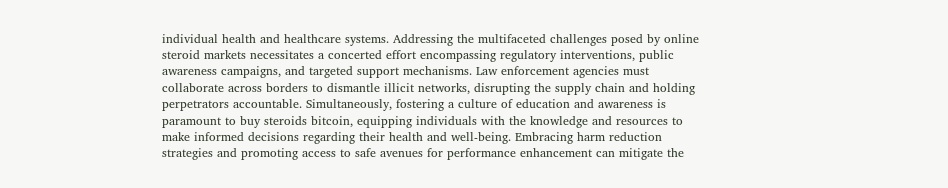individual health and healthcare systems. Addressing the multifaceted challenges posed by online steroid markets necessitates a concerted effort encompassing regulatory interventions, public awareness campaigns, and targeted support mechanisms. Law enforcement agencies must collaborate across borders to dismantle illicit networks, disrupting the supply chain and holding perpetrators accountable. Simultaneously, fostering a culture of education and awareness is paramount to buy steroids bitcoin, equipping individuals with the knowledge and resources to make informed decisions regarding their health and well-being. Embracing harm reduction strategies and promoting access to safe avenues for performance enhancement can mitigate the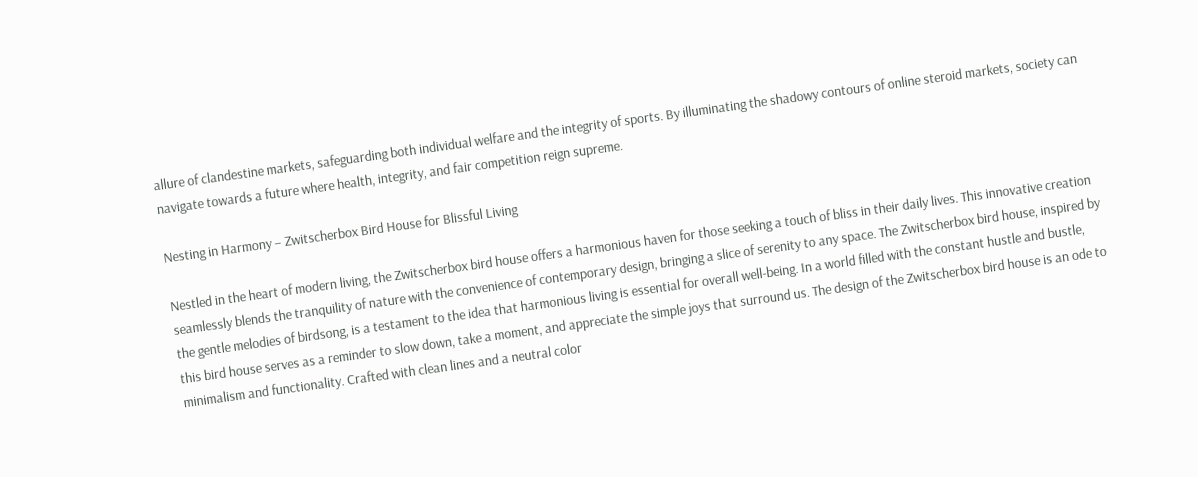allure of clandestine markets, safeguarding both individual welfare and the integrity of sports. By illuminating the shadowy contours of online steroid markets, society can navigate towards a future where health, integrity, and fair competition reign supreme.

Nesting in Harmony – Zwitscherbox Bird House for Blissful Living

Nestled in the heart of modern living, the Zwitscherbox bird house offers a harmonious haven for those seeking a touch of bliss in their daily lives. This innovative creation seamlessly blends the tranquility of nature with the convenience of contemporary design, bringing a slice of serenity to any space. The Zwitscherbox bird house, inspired by the gentle melodies of birdsong, is a testament to the idea that harmonious living is essential for overall well-being. In a world filled with the constant hustle and bustle, this bird house serves as a reminder to slow down, take a moment, and appreciate the simple joys that surround us. The design of the Zwitscherbox bird house is an ode to minimalism and functionality. Crafted with clean lines and a neutral color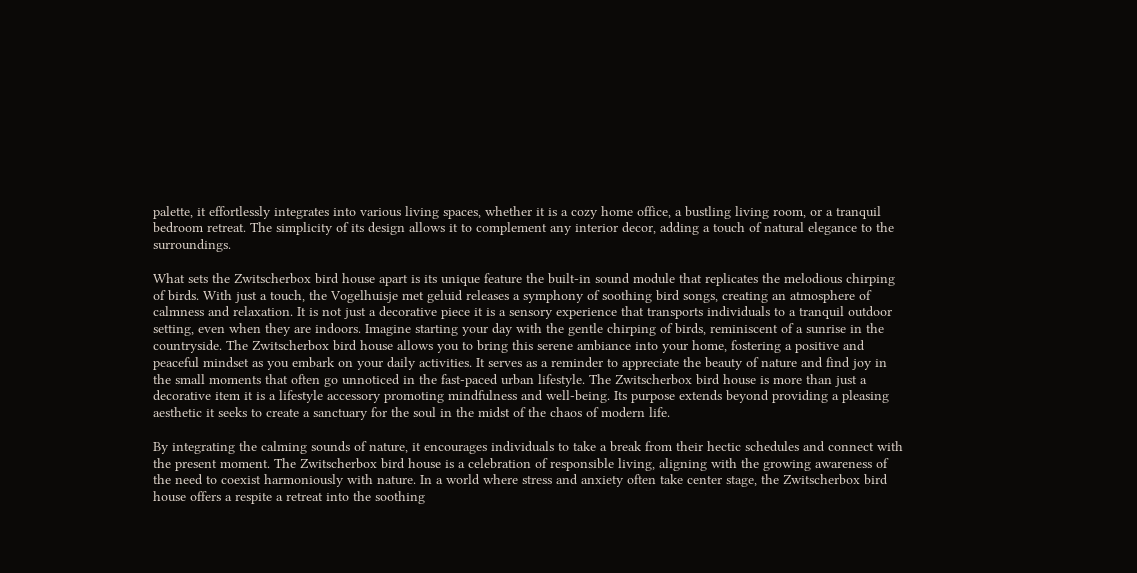palette, it effortlessly integrates into various living spaces, whether it is a cozy home office, a bustling living room, or a tranquil bedroom retreat. The simplicity of its design allows it to complement any interior decor, adding a touch of natural elegance to the surroundings.

What sets the Zwitscherbox bird house apart is its unique feature the built-in sound module that replicates the melodious chirping of birds. With just a touch, the Vogelhuisje met geluid releases a symphony of soothing bird songs, creating an atmosphere of calmness and relaxation. It is not just a decorative piece it is a sensory experience that transports individuals to a tranquil outdoor setting, even when they are indoors. Imagine starting your day with the gentle chirping of birds, reminiscent of a sunrise in the countryside. The Zwitscherbox bird house allows you to bring this serene ambiance into your home, fostering a positive and peaceful mindset as you embark on your daily activities. It serves as a reminder to appreciate the beauty of nature and find joy in the small moments that often go unnoticed in the fast-paced urban lifestyle. The Zwitscherbox bird house is more than just a decorative item it is a lifestyle accessory promoting mindfulness and well-being. Its purpose extends beyond providing a pleasing aesthetic it seeks to create a sanctuary for the soul in the midst of the chaos of modern life.

By integrating the calming sounds of nature, it encourages individuals to take a break from their hectic schedules and connect with the present moment. The Zwitscherbox bird house is a celebration of responsible living, aligning with the growing awareness of the need to coexist harmoniously with nature. In a world where stress and anxiety often take center stage, the Zwitscherbox bird house offers a respite a retreat into the soothing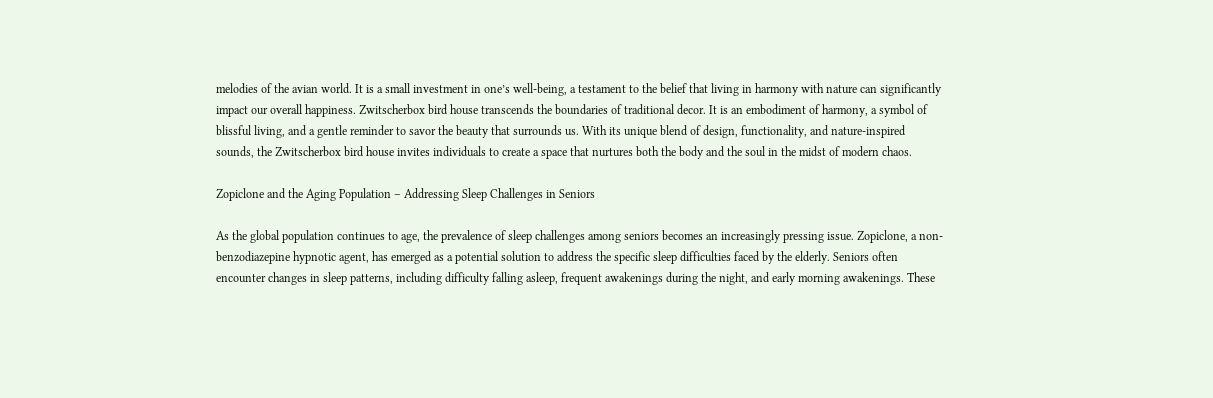melodies of the avian world. It is a small investment in one’s well-being, a testament to the belief that living in harmony with nature can significantly impact our overall happiness. Zwitscherbox bird house transcends the boundaries of traditional decor. It is an embodiment of harmony, a symbol of blissful living, and a gentle reminder to savor the beauty that surrounds us. With its unique blend of design, functionality, and nature-inspired sounds, the Zwitscherbox bird house invites individuals to create a space that nurtures both the body and the soul in the midst of modern chaos.

Zopiclone and the Aging Population – Addressing Sleep Challenges in Seniors

As the global population continues to age, the prevalence of sleep challenges among seniors becomes an increasingly pressing issue. Zopiclone, a non-benzodiazepine hypnotic agent, has emerged as a potential solution to address the specific sleep difficulties faced by the elderly. Seniors often encounter changes in sleep patterns, including difficulty falling asleep, frequent awakenings during the night, and early morning awakenings. These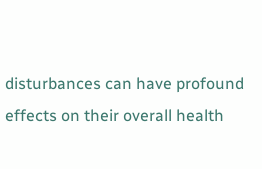disturbances can have profound effects on their overall health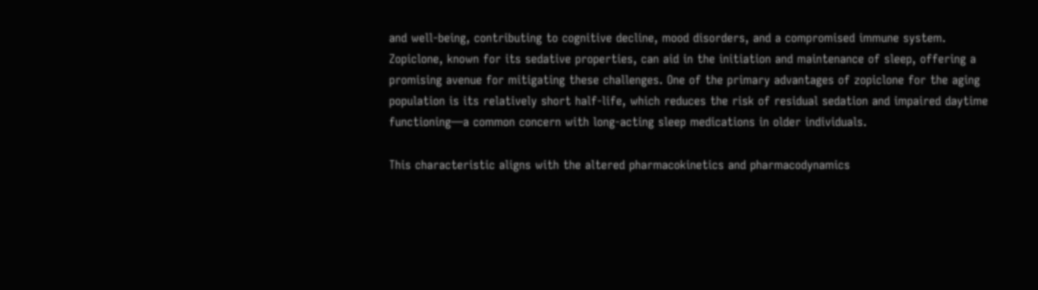and well-being, contributing to cognitive decline, mood disorders, and a compromised immune system. Zopiclone, known for its sedative properties, can aid in the initiation and maintenance of sleep, offering a promising avenue for mitigating these challenges. One of the primary advantages of zopiclone for the aging population is its relatively short half-life, which reduces the risk of residual sedation and impaired daytime functioning—a common concern with long-acting sleep medications in older individuals.

This characteristic aligns with the altered pharmacokinetics and pharmacodynamics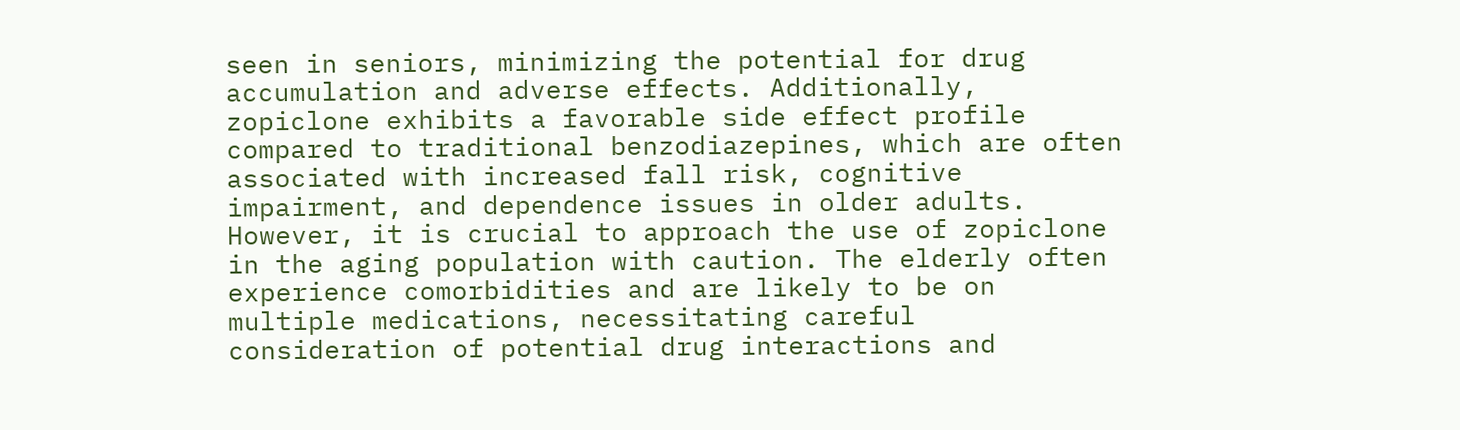seen in seniors, minimizing the potential for drug accumulation and adverse effects. Additionally, zopiclone exhibits a favorable side effect profile compared to traditional benzodiazepines, which are often associated with increased fall risk, cognitive impairment, and dependence issues in older adults. However, it is crucial to approach the use of zopiclone in the aging population with caution. The elderly often experience comorbidities and are likely to be on multiple medications, necessitating careful consideration of potential drug interactions and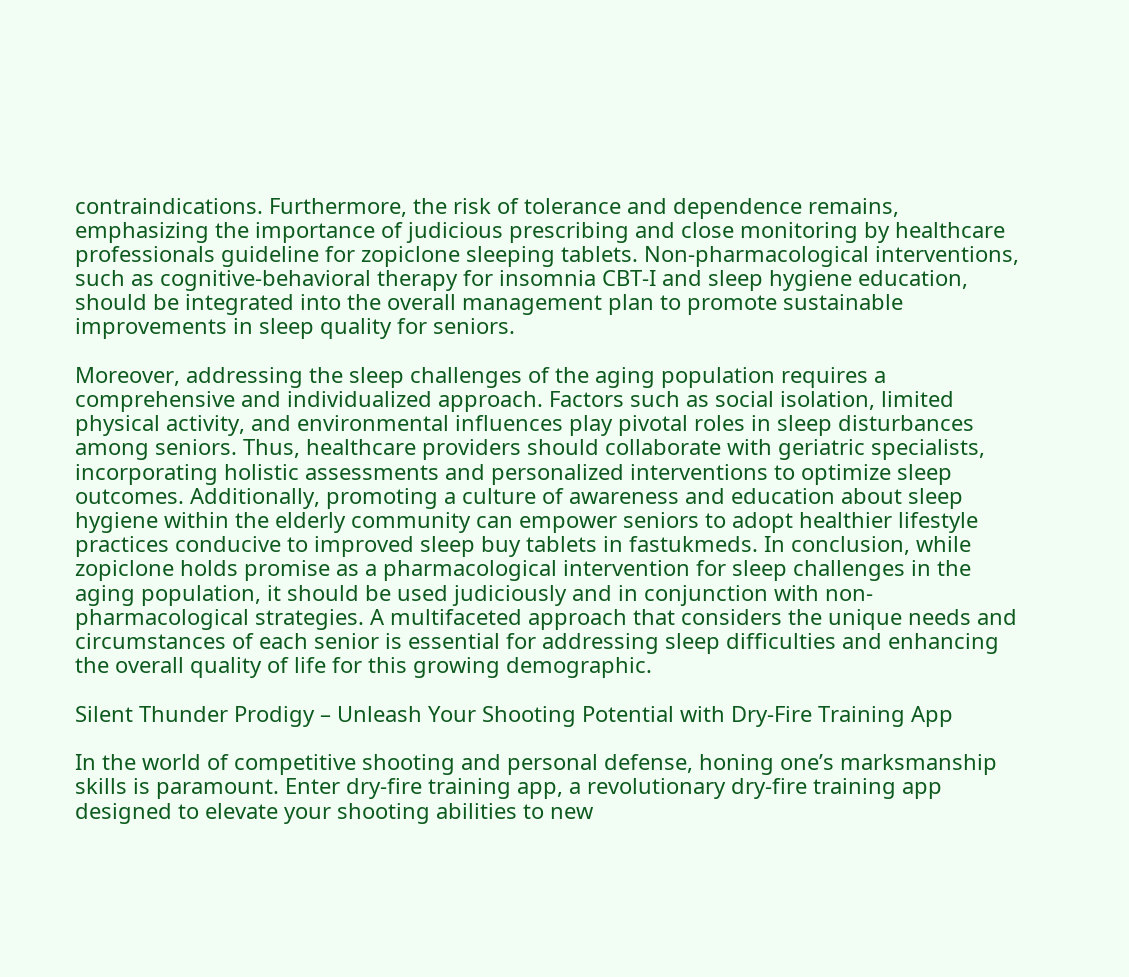contraindications. Furthermore, the risk of tolerance and dependence remains, emphasizing the importance of judicious prescribing and close monitoring by healthcare professionals guideline for zopiclone sleeping tablets. Non-pharmacological interventions, such as cognitive-behavioral therapy for insomnia CBT-I and sleep hygiene education, should be integrated into the overall management plan to promote sustainable improvements in sleep quality for seniors.

Moreover, addressing the sleep challenges of the aging population requires a comprehensive and individualized approach. Factors such as social isolation, limited physical activity, and environmental influences play pivotal roles in sleep disturbances among seniors. Thus, healthcare providers should collaborate with geriatric specialists, incorporating holistic assessments and personalized interventions to optimize sleep outcomes. Additionally, promoting a culture of awareness and education about sleep hygiene within the elderly community can empower seniors to adopt healthier lifestyle practices conducive to improved sleep buy tablets in fastukmeds. In conclusion, while zopiclone holds promise as a pharmacological intervention for sleep challenges in the aging population, it should be used judiciously and in conjunction with non-pharmacological strategies. A multifaceted approach that considers the unique needs and circumstances of each senior is essential for addressing sleep difficulties and enhancing the overall quality of life for this growing demographic.

Silent Thunder Prodigy – Unleash Your Shooting Potential with Dry-Fire Training App

In the world of competitive shooting and personal defense, honing one’s marksmanship skills is paramount. Enter dry-fire training app, a revolutionary dry-fire training app designed to elevate your shooting abilities to new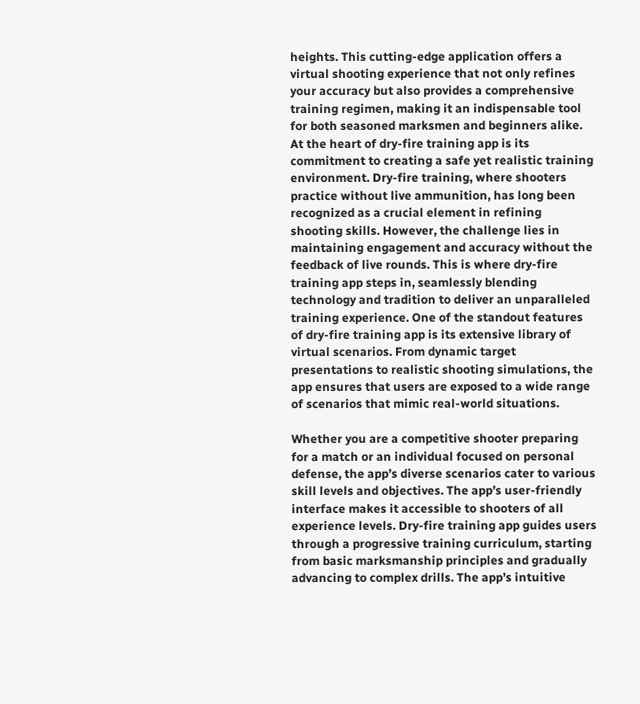heights. This cutting-edge application offers a virtual shooting experience that not only refines your accuracy but also provides a comprehensive training regimen, making it an indispensable tool for both seasoned marksmen and beginners alike. At the heart of dry-fire training app is its commitment to creating a safe yet realistic training environment. Dry-fire training, where shooters practice without live ammunition, has long been recognized as a crucial element in refining shooting skills. However, the challenge lies in maintaining engagement and accuracy without the feedback of live rounds. This is where dry-fire training app steps in, seamlessly blending technology and tradition to deliver an unparalleled training experience. One of the standout features of dry-fire training app is its extensive library of virtual scenarios. From dynamic target presentations to realistic shooting simulations, the app ensures that users are exposed to a wide range of scenarios that mimic real-world situations.

Whether you are a competitive shooter preparing for a match or an individual focused on personal defense, the app’s diverse scenarios cater to various skill levels and objectives. The app’s user-friendly interface makes it accessible to shooters of all experience levels. Dry-fire training app guides users through a progressive training curriculum, starting from basic marksmanship principles and gradually advancing to complex drills. The app’s intuitive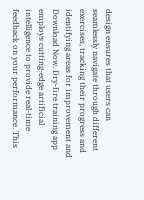design ensures that users can seamlessly navigate through different exercises, tracking their progress and identifying areas for improvement and Download Now. Dry-fire training app employs cutting-edge artificial intelligence to provide real-time feedback on your performance. This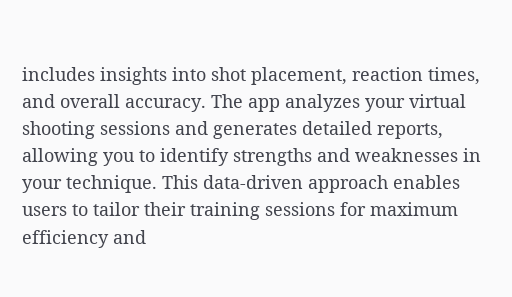includes insights into shot placement, reaction times, and overall accuracy. The app analyzes your virtual shooting sessions and generates detailed reports, allowing you to identify strengths and weaknesses in your technique. This data-driven approach enables users to tailor their training sessions for maximum efficiency and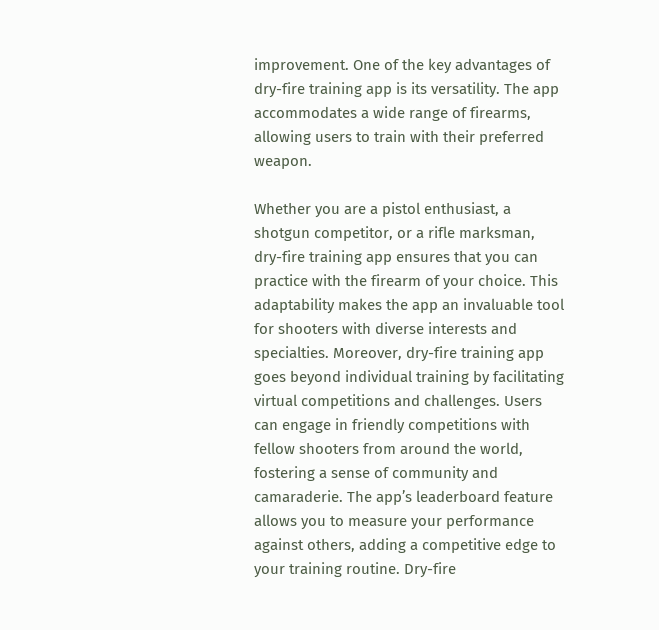improvement. One of the key advantages of dry-fire training app is its versatility. The app accommodates a wide range of firearms, allowing users to train with their preferred weapon.

Whether you are a pistol enthusiast, a shotgun competitor, or a rifle marksman, dry-fire training app ensures that you can practice with the firearm of your choice. This adaptability makes the app an invaluable tool for shooters with diverse interests and specialties. Moreover, dry-fire training app goes beyond individual training by facilitating virtual competitions and challenges. Users can engage in friendly competitions with fellow shooters from around the world, fostering a sense of community and camaraderie. The app’s leaderboard feature allows you to measure your performance against others, adding a competitive edge to your training routine. Dry-fire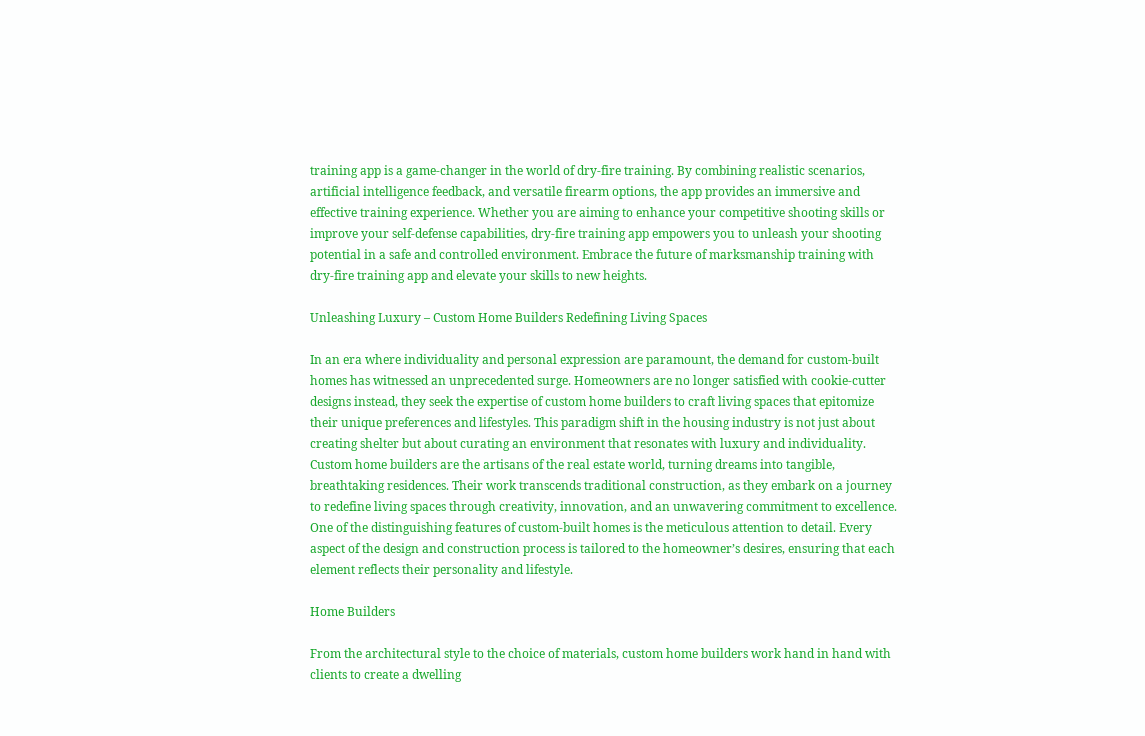training app is a game-changer in the world of dry-fire training. By combining realistic scenarios, artificial intelligence feedback, and versatile firearm options, the app provides an immersive and effective training experience. Whether you are aiming to enhance your competitive shooting skills or improve your self-defense capabilities, dry-fire training app empowers you to unleash your shooting potential in a safe and controlled environment. Embrace the future of marksmanship training with dry-fire training app and elevate your skills to new heights.

Unleashing Luxury – Custom Home Builders Redefining Living Spaces

In an era where individuality and personal expression are paramount, the demand for custom-built homes has witnessed an unprecedented surge. Homeowners are no longer satisfied with cookie-cutter designs instead, they seek the expertise of custom home builders to craft living spaces that epitomize their unique preferences and lifestyles. This paradigm shift in the housing industry is not just about creating shelter but about curating an environment that resonates with luxury and individuality. Custom home builders are the artisans of the real estate world, turning dreams into tangible, breathtaking residences. Their work transcends traditional construction, as they embark on a journey to redefine living spaces through creativity, innovation, and an unwavering commitment to excellence. One of the distinguishing features of custom-built homes is the meticulous attention to detail. Every aspect of the design and construction process is tailored to the homeowner’s desires, ensuring that each element reflects their personality and lifestyle.

Home Builders

From the architectural style to the choice of materials, custom home builders work hand in hand with clients to create a dwelling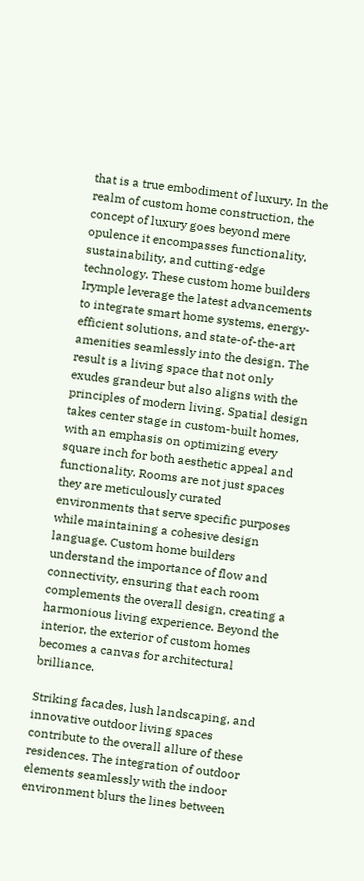that is a true embodiment of luxury. In the realm of custom home construction, the concept of luxury goes beyond mere opulence it encompasses functionality, sustainability, and cutting-edge technology. These custom home builders Irymple leverage the latest advancements to integrate smart home systems, energy-efficient solutions, and state-of-the-art amenities seamlessly into the design. The result is a living space that not only exudes grandeur but also aligns with the principles of modern living. Spatial design takes center stage in custom-built homes, with an emphasis on optimizing every square inch for both aesthetic appeal and functionality. Rooms are not just spaces they are meticulously curated environments that serve specific purposes while maintaining a cohesive design language. Custom home builders understand the importance of flow and connectivity, ensuring that each room complements the overall design, creating a harmonious living experience. Beyond the interior, the exterior of custom homes becomes a canvas for architectural brilliance.

Striking facades, lush landscaping, and innovative outdoor living spaces contribute to the overall allure of these residences. The integration of outdoor elements seamlessly with the indoor environment blurs the lines between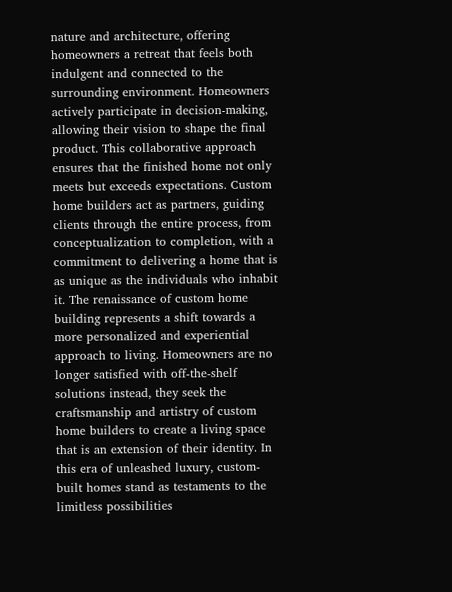nature and architecture, offering homeowners a retreat that feels both indulgent and connected to the surrounding environment. Homeowners actively participate in decision-making, allowing their vision to shape the final product. This collaborative approach ensures that the finished home not only meets but exceeds expectations. Custom home builders act as partners, guiding clients through the entire process, from conceptualization to completion, with a commitment to delivering a home that is as unique as the individuals who inhabit it. The renaissance of custom home building represents a shift towards a more personalized and experiential approach to living. Homeowners are no longer satisfied with off-the-shelf solutions instead, they seek the craftsmanship and artistry of custom home builders to create a living space that is an extension of their identity. In this era of unleashed luxury, custom-built homes stand as testaments to the limitless possibilities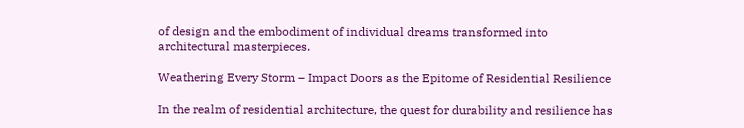of design and the embodiment of individual dreams transformed into architectural masterpieces.

Weathering Every Storm – Impact Doors as the Epitome of Residential Resilience

In the realm of residential architecture, the quest for durability and resilience has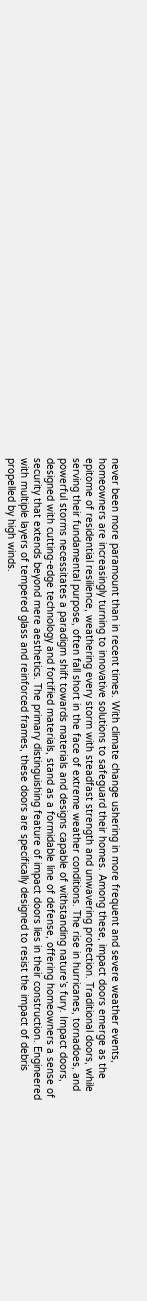never been more paramount than in recent times. With climate change ushering in more frequent and severe weather events, homeowners are increasingly turning to innovative solutions to safeguard their homes. Among these, impact doors emerge as the epitome of residential resilience, weathering every storm with steadfast strength and unwavering protection. Traditional doors, while serving their fundamental purpose, often fall short in the face of extreme weather conditions. The rise in hurricanes, tornadoes, and powerful storms necessitates a paradigm shift towards materials and designs capable of withstanding nature’s fury. Impact doors, designed with cutting-edge technology and fortified materials, stand as a formidable line of defense, offering homeowners a sense of security that extends beyond mere aesthetics. The primary distinguishing feature of impact doors lies in their construction. Engineered with multiple layers of tempered glass and reinforced frames, these doors are specifically designed to resist the impact of debris propelled by high winds.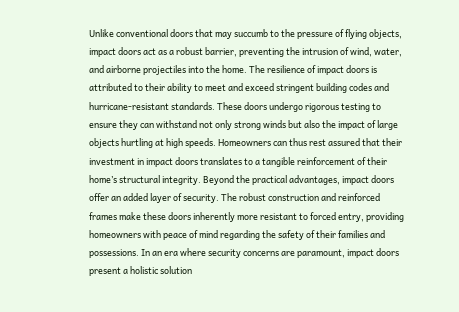Unlike conventional doors that may succumb to the pressure of flying objects, impact doors act as a robust barrier, preventing the intrusion of wind, water, and airborne projectiles into the home. The resilience of impact doors is attributed to their ability to meet and exceed stringent building codes and hurricane-resistant standards. These doors undergo rigorous testing to ensure they can withstand not only strong winds but also the impact of large objects hurtling at high speeds. Homeowners can thus rest assured that their investment in impact doors translates to a tangible reinforcement of their home’s structural integrity. Beyond the practical advantages, impact doors offer an added layer of security. The robust construction and reinforced frames make these doors inherently more resistant to forced entry, providing homeowners with peace of mind regarding the safety of their families and possessions. In an era where security concerns are paramount, impact doors present a holistic solution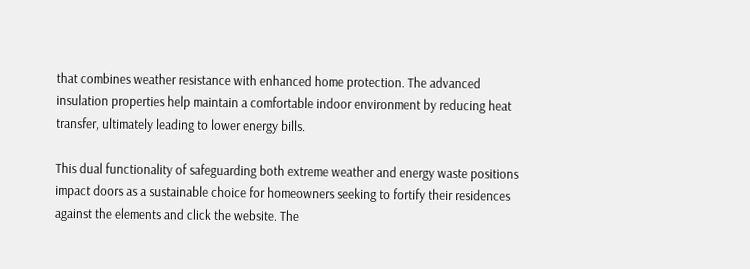that combines weather resistance with enhanced home protection. The advanced insulation properties help maintain a comfortable indoor environment by reducing heat transfer, ultimately leading to lower energy bills.

This dual functionality of safeguarding both extreme weather and energy waste positions impact doors as a sustainable choice for homeowners seeking to fortify their residences against the elements and click the website. The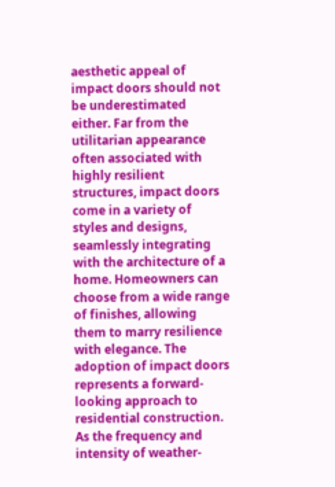aesthetic appeal of impact doors should not be underestimated either. Far from the utilitarian appearance often associated with highly resilient structures, impact doors come in a variety of styles and designs, seamlessly integrating with the architecture of a home. Homeowners can choose from a wide range of finishes, allowing them to marry resilience with elegance. The adoption of impact doors represents a forward-looking approach to residential construction. As the frequency and intensity of weather-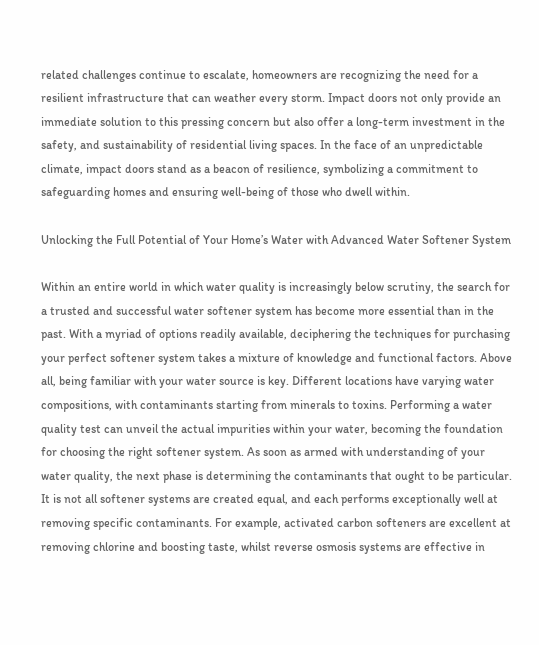related challenges continue to escalate, homeowners are recognizing the need for a resilient infrastructure that can weather every storm. Impact doors not only provide an immediate solution to this pressing concern but also offer a long-term investment in the safety, and sustainability of residential living spaces. In the face of an unpredictable climate, impact doors stand as a beacon of resilience, symbolizing a commitment to safeguarding homes and ensuring well-being of those who dwell within.

Unlocking the Full Potential of Your Home’s Water with Advanced Water Softener System

Within an entire world in which water quality is increasingly below scrutiny, the search for a trusted and successful water softener system has become more essential than in the past. With a myriad of options readily available, deciphering the techniques for purchasing your perfect softener system takes a mixture of knowledge and functional factors. Above all, being familiar with your water source is key. Different locations have varying water compositions, with contaminants starting from minerals to toxins. Performing a water quality test can unveil the actual impurities within your water, becoming the foundation for choosing the right softener system. As soon as armed with understanding of your water quality, the next phase is determining the contaminants that ought to be particular. It is not all softener systems are created equal, and each performs exceptionally well at removing specific contaminants. For example, activated carbon softeners are excellent at removing chlorine and boosting taste, whilst reverse osmosis systems are effective in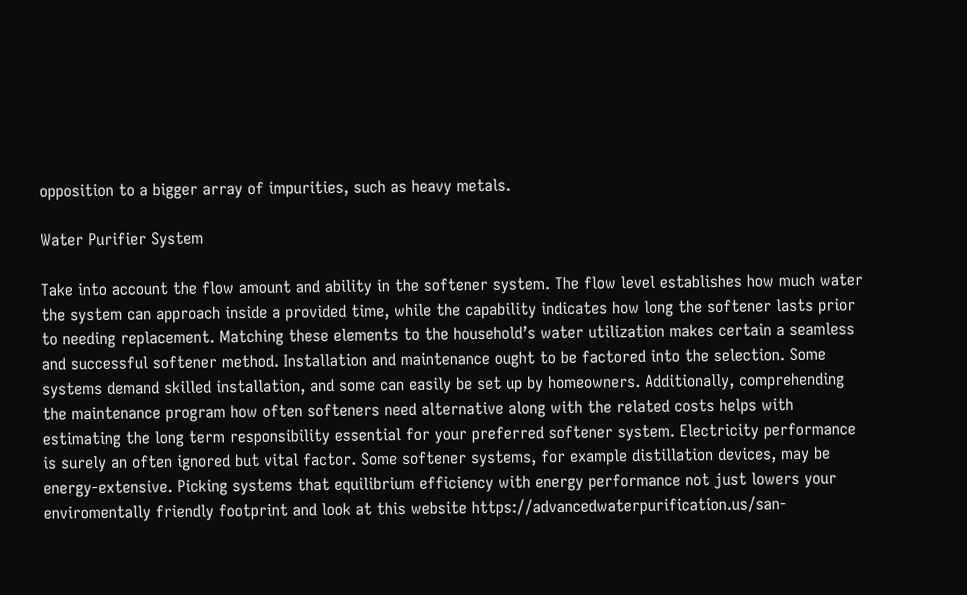opposition to a bigger array of impurities, such as heavy metals.

Water Purifier System

Take into account the flow amount and ability in the softener system. The flow level establishes how much water the system can approach inside a provided time, while the capability indicates how long the softener lasts prior to needing replacement. Matching these elements to the household’s water utilization makes certain a seamless and successful softener method. Installation and maintenance ought to be factored into the selection. Some systems demand skilled installation, and some can easily be set up by homeowners. Additionally, comprehending the maintenance program how often softeners need alternative along with the related costs helps with estimating the long term responsibility essential for your preferred softener system. Electricity performance is surely an often ignored but vital factor. Some softener systems, for example distillation devices, may be energy-extensive. Picking systems that equilibrium efficiency with energy performance not just lowers your enviromentally friendly footprint and look at this website https://advancedwaterpurification.us/san-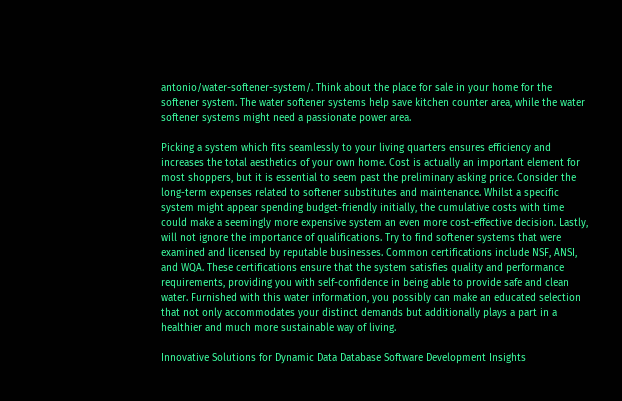antonio/water-softener-system/. Think about the place for sale in your home for the softener system. The water softener systems help save kitchen counter area, while the water softener systems might need a passionate power area.

Picking a system which fits seamlessly to your living quarters ensures efficiency and increases the total aesthetics of your own home. Cost is actually an important element for most shoppers, but it is essential to seem past the preliminary asking price. Consider the long-term expenses related to softener substitutes and maintenance. Whilst a specific system might appear spending budget-friendly initially, the cumulative costs with time could make a seemingly more expensive system an even more cost-effective decision. Lastly, will not ignore the importance of qualifications. Try to find softener systems that were examined and licensed by reputable businesses. Common certifications include NSF, ANSI, and WQA. These certifications ensure that the system satisfies quality and performance requirements, providing you with self-confidence in being able to provide safe and clean water. Furnished with this water information, you possibly can make an educated selection that not only accommodates your distinct demands but additionally plays a part in a healthier and much more sustainable way of living.

Innovative Solutions for Dynamic Data Database Software Development Insights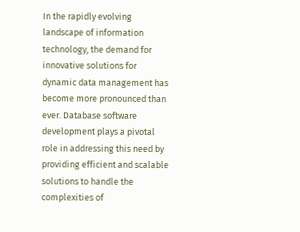In the rapidly evolving landscape of information technology, the demand for innovative solutions for dynamic data management has become more pronounced than ever. Database software development plays a pivotal role in addressing this need by providing efficient and scalable solutions to handle the complexities of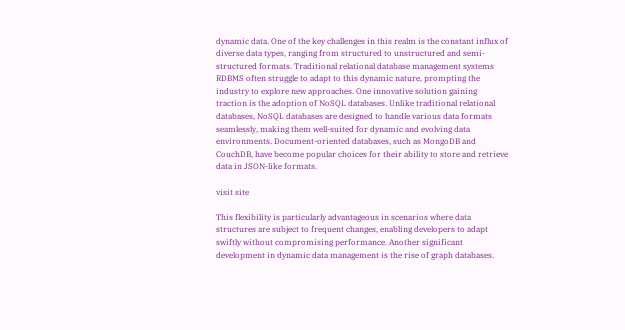dynamic data. One of the key challenges in this realm is the constant influx of diverse data types, ranging from structured to unstructured and semi-structured formats. Traditional relational database management systems RDBMS often struggle to adapt to this dynamic nature, prompting the industry to explore new approaches. One innovative solution gaining traction is the adoption of NoSQL databases. Unlike traditional relational databases, NoSQL databases are designed to handle various data formats seamlessly, making them well-suited for dynamic and evolving data environments. Document-oriented databases, such as MongoDB and CouchDB, have become popular choices for their ability to store and retrieve data in JSON-like formats.

visit site

This flexibility is particularly advantageous in scenarios where data structures are subject to frequent changes, enabling developers to adapt swiftly without compromising performance. Another significant development in dynamic data management is the rise of graph databases.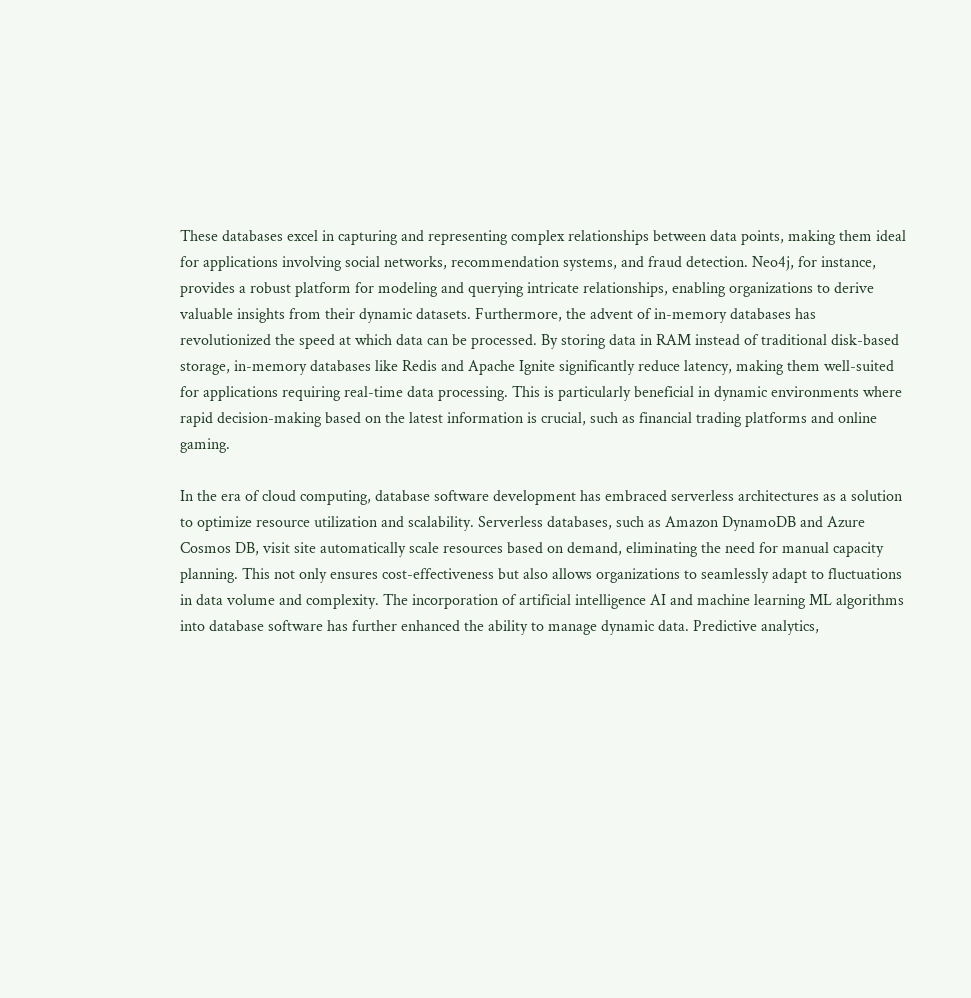These databases excel in capturing and representing complex relationships between data points, making them ideal for applications involving social networks, recommendation systems, and fraud detection. Neo4j, for instance, provides a robust platform for modeling and querying intricate relationships, enabling organizations to derive valuable insights from their dynamic datasets. Furthermore, the advent of in-memory databases has revolutionized the speed at which data can be processed. By storing data in RAM instead of traditional disk-based storage, in-memory databases like Redis and Apache Ignite significantly reduce latency, making them well-suited for applications requiring real-time data processing. This is particularly beneficial in dynamic environments where rapid decision-making based on the latest information is crucial, such as financial trading platforms and online gaming.

In the era of cloud computing, database software development has embraced serverless architectures as a solution to optimize resource utilization and scalability. Serverless databases, such as Amazon DynamoDB and Azure Cosmos DB, visit site automatically scale resources based on demand, eliminating the need for manual capacity planning. This not only ensures cost-effectiveness but also allows organizations to seamlessly adapt to fluctuations in data volume and complexity. The incorporation of artificial intelligence AI and machine learning ML algorithms into database software has further enhanced the ability to manage dynamic data. Predictive analytics,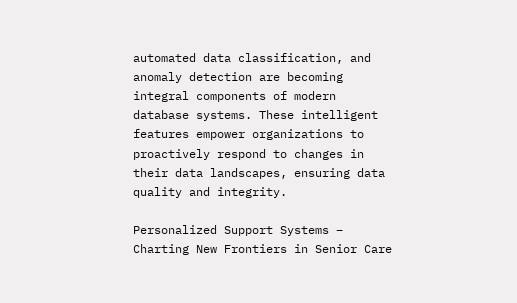automated data classification, and anomaly detection are becoming integral components of modern database systems. These intelligent features empower organizations to proactively respond to changes in their data landscapes, ensuring data quality and integrity.

Personalized Support Systems – Charting New Frontiers in Senior Care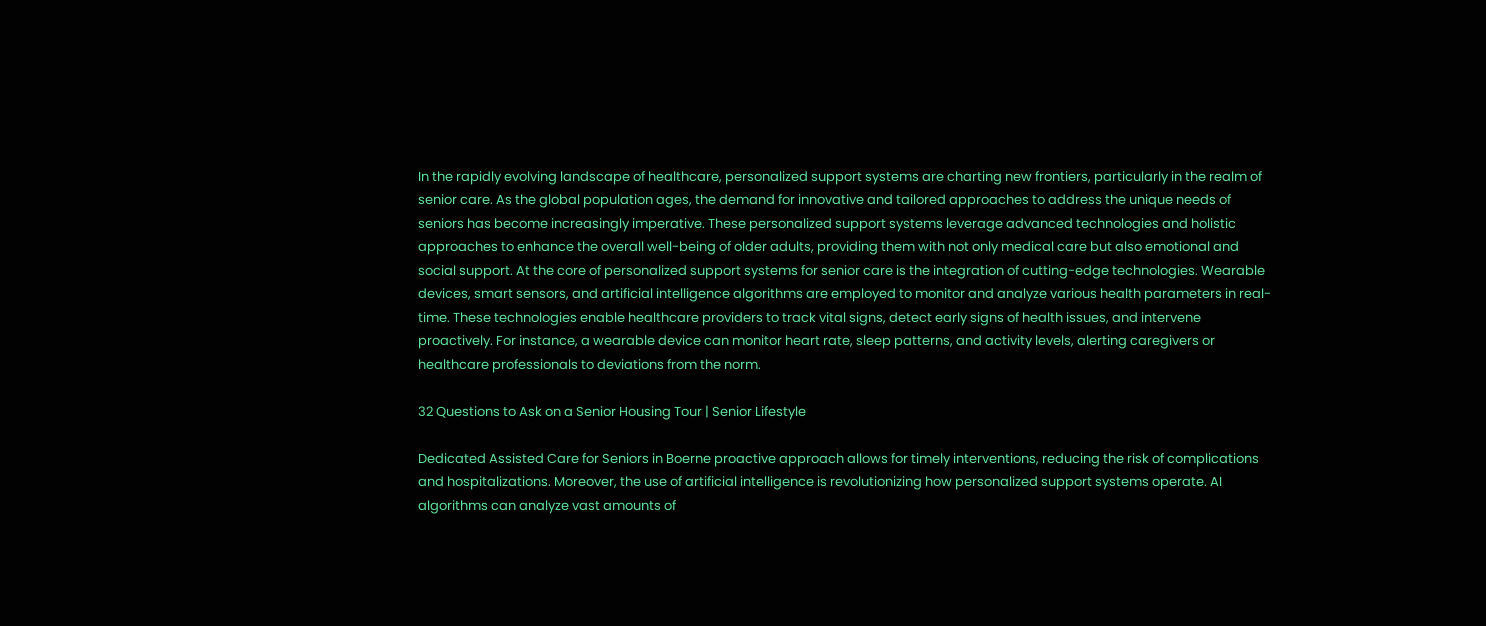In the rapidly evolving landscape of healthcare, personalized support systems are charting new frontiers, particularly in the realm of senior care. As the global population ages, the demand for innovative and tailored approaches to address the unique needs of seniors has become increasingly imperative. These personalized support systems leverage advanced technologies and holistic approaches to enhance the overall well-being of older adults, providing them with not only medical care but also emotional and social support. At the core of personalized support systems for senior care is the integration of cutting-edge technologies. Wearable devices, smart sensors, and artificial intelligence algorithms are employed to monitor and analyze various health parameters in real-time. These technologies enable healthcare providers to track vital signs, detect early signs of health issues, and intervene proactively. For instance, a wearable device can monitor heart rate, sleep patterns, and activity levels, alerting caregivers or healthcare professionals to deviations from the norm.

32 Questions to Ask on a Senior Housing Tour | Senior Lifestyle

Dedicated Assisted Care for Seniors in Boerne proactive approach allows for timely interventions, reducing the risk of complications and hospitalizations. Moreover, the use of artificial intelligence is revolutionizing how personalized support systems operate. AI algorithms can analyze vast amounts of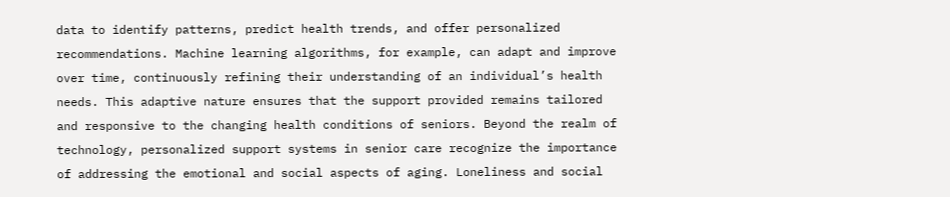data to identify patterns, predict health trends, and offer personalized recommendations. Machine learning algorithms, for example, can adapt and improve over time, continuously refining their understanding of an individual’s health needs. This adaptive nature ensures that the support provided remains tailored and responsive to the changing health conditions of seniors. Beyond the realm of technology, personalized support systems in senior care recognize the importance of addressing the emotional and social aspects of aging. Loneliness and social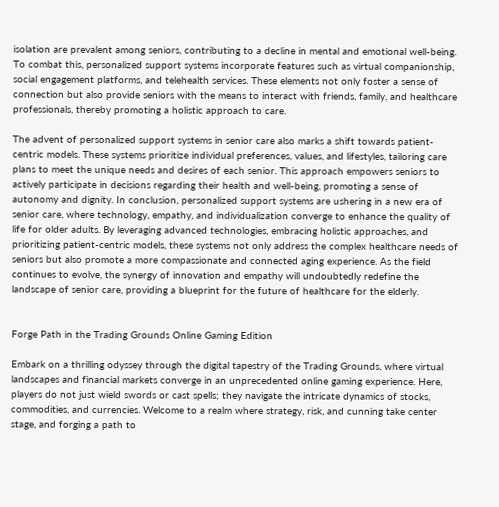isolation are prevalent among seniors, contributing to a decline in mental and emotional well-being. To combat this, personalized support systems incorporate features such as virtual companionship, social engagement platforms, and telehealth services. These elements not only foster a sense of connection but also provide seniors with the means to interact with friends, family, and healthcare professionals, thereby promoting a holistic approach to care.

The advent of personalized support systems in senior care also marks a shift towards patient-centric models. These systems prioritize individual preferences, values, and lifestyles, tailoring care plans to meet the unique needs and desires of each senior. This approach empowers seniors to actively participate in decisions regarding their health and well-being, promoting a sense of autonomy and dignity. In conclusion, personalized support systems are ushering in a new era of senior care, where technology, empathy, and individualization converge to enhance the quality of life for older adults. By leveraging advanced technologies, embracing holistic approaches, and prioritizing patient-centric models, these systems not only address the complex healthcare needs of seniors but also promote a more compassionate and connected aging experience. As the field continues to evolve, the synergy of innovation and empathy will undoubtedly redefine the landscape of senior care, providing a blueprint for the future of healthcare for the elderly.


Forge Path in the Trading Grounds Online Gaming Edition

Embark on a thrilling odyssey through the digital tapestry of the Trading Grounds, where virtual landscapes and financial markets converge in an unprecedented online gaming experience. Here, players do not just wield swords or cast spells; they navigate the intricate dynamics of stocks, commodities, and currencies. Welcome to a realm where strategy, risk, and cunning take center stage, and forging a path to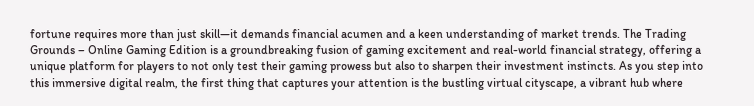fortune requires more than just skill—it demands financial acumen and a keen understanding of market trends. The Trading Grounds – Online Gaming Edition is a groundbreaking fusion of gaming excitement and real-world financial strategy, offering a unique platform for players to not only test their gaming prowess but also to sharpen their investment instincts. As you step into this immersive digital realm, the first thing that captures your attention is the bustling virtual cityscape, a vibrant hub where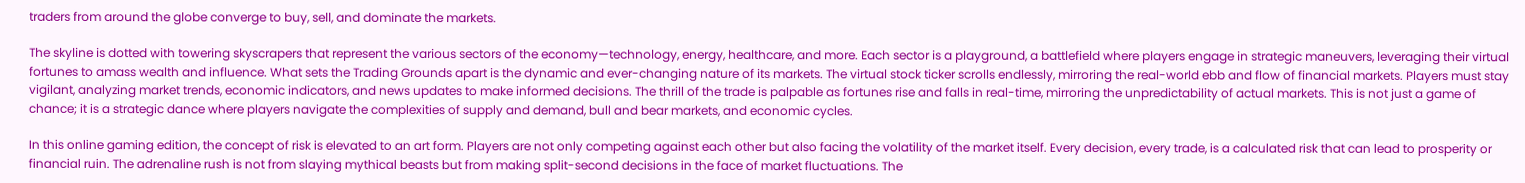traders from around the globe converge to buy, sell, and dominate the markets.

The skyline is dotted with towering skyscrapers that represent the various sectors of the economy—technology, energy, healthcare, and more. Each sector is a playground, a battlefield where players engage in strategic maneuvers, leveraging their virtual fortunes to amass wealth and influence. What sets the Trading Grounds apart is the dynamic and ever-changing nature of its markets. The virtual stock ticker scrolls endlessly, mirroring the real-world ebb and flow of financial markets. Players must stay vigilant, analyzing market trends, economic indicators, and news updates to make informed decisions. The thrill of the trade is palpable as fortunes rise and falls in real-time, mirroring the unpredictability of actual markets. This is not just a game of chance; it is a strategic dance where players navigate the complexities of supply and demand, bull and bear markets, and economic cycles.

In this online gaming edition, the concept of risk is elevated to an art form. Players are not only competing against each other but also facing the volatility of the market itself. Every decision, every trade, is a calculated risk that can lead to prosperity or financial ruin. The adrenaline rush is not from slaying mythical beasts but from making split-second decisions in the face of market fluctuations. The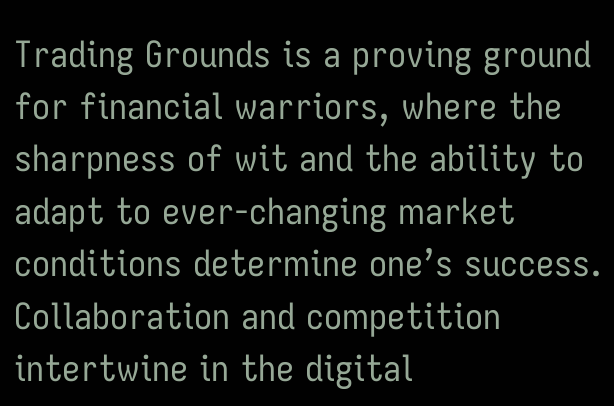Trading Grounds is a proving ground for financial warriors, where the sharpness of wit and the ability to adapt to ever-changing market conditions determine one’s success. Collaboration and competition intertwine in the digital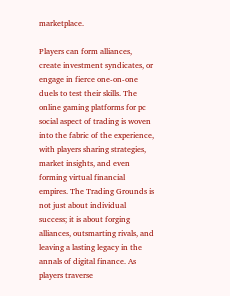marketplace.

Players can form alliances, create investment syndicates, or engage in fierce one-on-one duels to test their skills. The online gaming platforms for pc social aspect of trading is woven into the fabric of the experience, with players sharing strategies, market insights, and even forming virtual financial empires. The Trading Grounds is not just about individual success; it is about forging alliances, outsmarting rivals, and leaving a lasting legacy in the annals of digital finance. As players traverse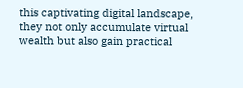this captivating digital landscape, they not only accumulate virtual wealth but also gain practical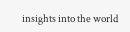insights into the world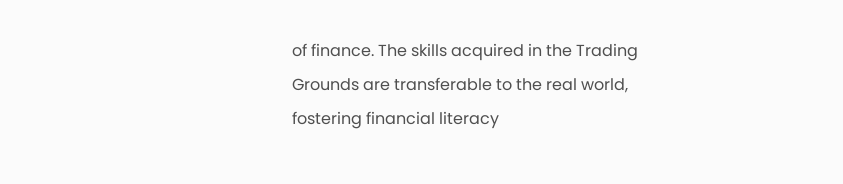of finance. The skills acquired in the Trading Grounds are transferable to the real world, fostering financial literacy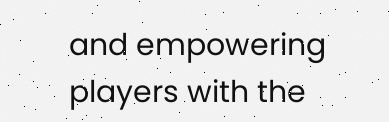and empowering players with the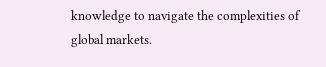knowledge to navigate the complexities of global markets.